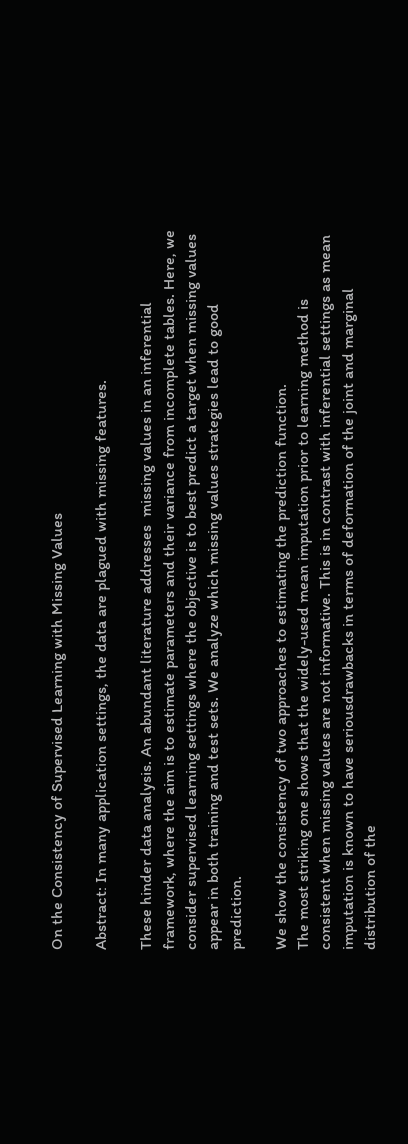On the Consistency of Supervised Learning with Missing Values

Abstract: In many application settings, the data are plagued with missing features.

These hinder data analysis. An abundant literature addresses  missing values in an inferential framework, where the aim is to estimate parameters and their variance from incomplete tables. Here, we consider supervised learning settings where the objective is to best predict a target when missing values appear in both training and test sets. We analyze which missing values strategies lead to good prediction.

We show the consistency of two approaches to estimating the prediction function.
The most striking one shows that the widely-used mean imputation prior to learning method is consistent when missing values are not informative. This is in contrast with inferential settings as mean imputation is known to have seriousdrawbacks in terms of deformation of the joint and marginal distribution of the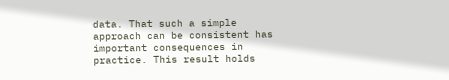data. That such a simple approach can be consistent has important consequences in practice. This result holds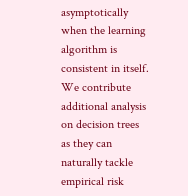asymptotically when the learning algorithm is consistent in itself. We contribute additional analysis on decision trees as they can naturally tackle empirical risk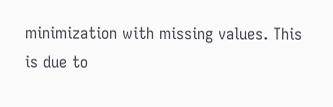minimization with missing values. This is due to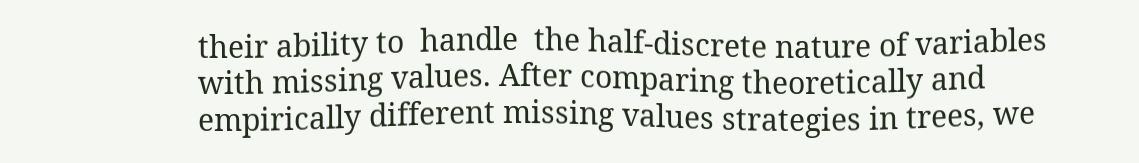their ability to  handle  the half-discrete nature of variables with missing values. After comparing theoretically and empirically different missing values strategies in trees, we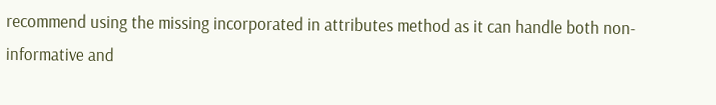recommend using the missing incorporated in attributes method as it can handle both non-informative and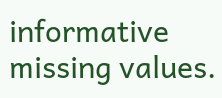informative missing values.